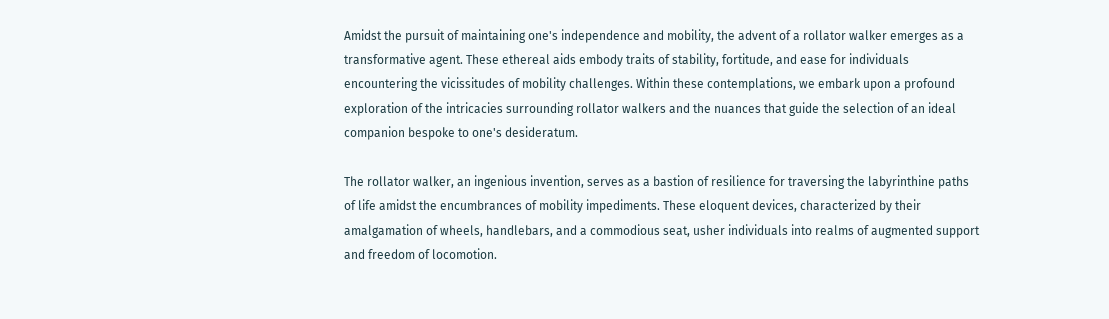Amidst the pursuit of maintaining one's independence and mobility, the advent of a rollator walker emerges as a transformative agent. These ethereal aids embody traits of stability, fortitude, and ease for individuals encountering the vicissitudes of mobility challenges. Within these contemplations, we embark upon a profound exploration of the intricacies surrounding rollator walkers and the nuances that guide the selection of an ideal companion bespoke to one's desideratum.

The rollator walker, an ingenious invention, serves as a bastion of resilience for traversing the labyrinthine paths of life amidst the encumbrances of mobility impediments. These eloquent devices, characterized by their amalgamation of wheels, handlebars, and a commodious seat, usher individuals into realms of augmented support and freedom of locomotion.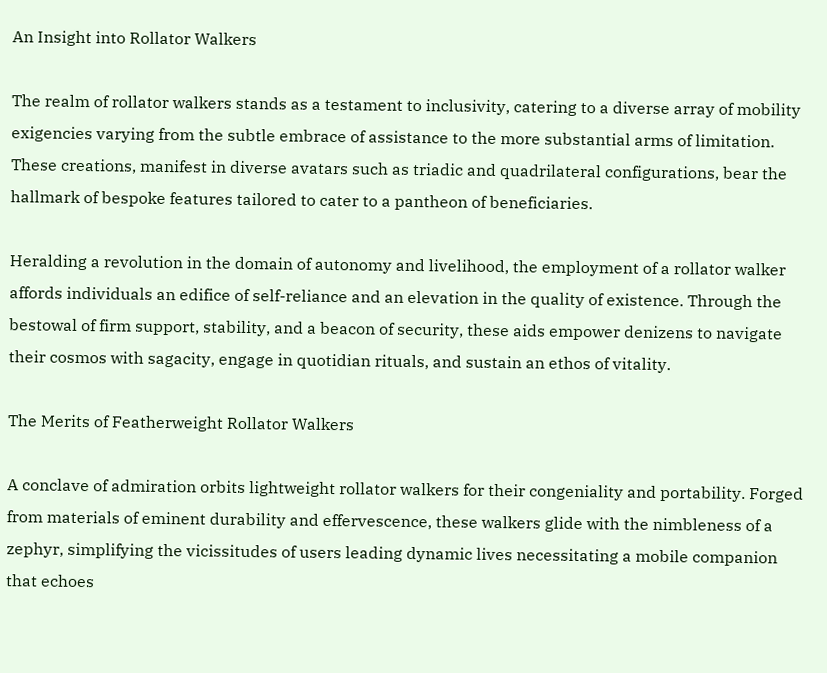An Insight into Rollator Walkers

The realm of rollator walkers stands as a testament to inclusivity, catering to a diverse array of mobility exigencies varying from the subtle embrace of assistance to the more substantial arms of limitation. These creations, manifest in diverse avatars such as triadic and quadrilateral configurations, bear the hallmark of bespoke features tailored to cater to a pantheon of beneficiaries.

Heralding a revolution in the domain of autonomy and livelihood, the employment of a rollator walker affords individuals an edifice of self-reliance and an elevation in the quality of existence. Through the bestowal of firm support, stability, and a beacon of security, these aids empower denizens to navigate their cosmos with sagacity, engage in quotidian rituals, and sustain an ethos of vitality.

The Merits of Featherweight Rollator Walkers

A conclave of admiration orbits lightweight rollator walkers for their congeniality and portability. Forged from materials of eminent durability and effervescence, these walkers glide with the nimbleness of a zephyr, simplifying the vicissitudes of users leading dynamic lives necessitating a mobile companion that echoes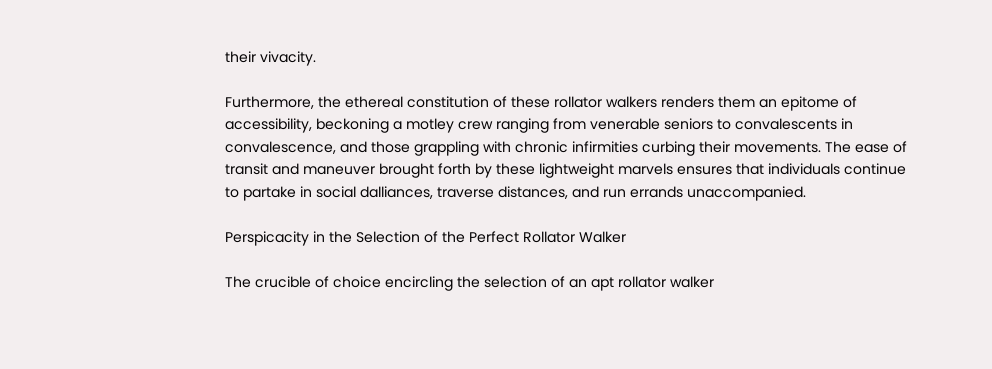their vivacity.

Furthermore, the ethereal constitution of these rollator walkers renders them an epitome of accessibility, beckoning a motley crew ranging from venerable seniors to convalescents in convalescence, and those grappling with chronic infirmities curbing their movements. The ease of transit and maneuver brought forth by these lightweight marvels ensures that individuals continue to partake in social dalliances, traverse distances, and run errands unaccompanied.

Perspicacity in the Selection of the Perfect Rollator Walker

The crucible of choice encircling the selection of an apt rollator walker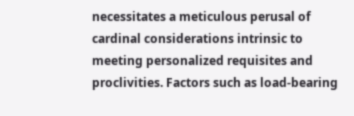necessitates a meticulous perusal of cardinal considerations intrinsic to meeting personalized requisites and proclivities. Factors such as load-bearing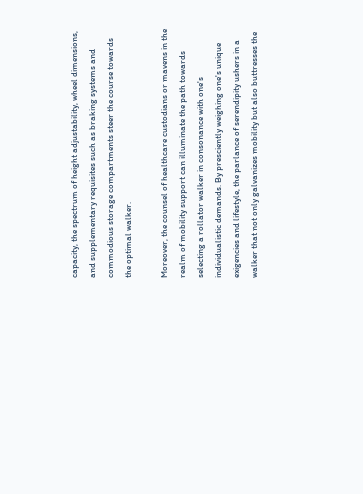capacity, the spectrum of height adjustability, wheel dimensions, and supplementary requisites such as braking systems and commodious storage compartments steer the course towards the optimal walker.

Moreover, the counsel of healthcare custodians or mavens in the realm of mobility support can illuminate the path towards selecting a rollator walker in consonance with one's individualistic demands. By presciently weighing one's unique exigencies and lifestyle, the parlance of serendipity ushers in a walker that not only galvanizes mobility but also buttresses the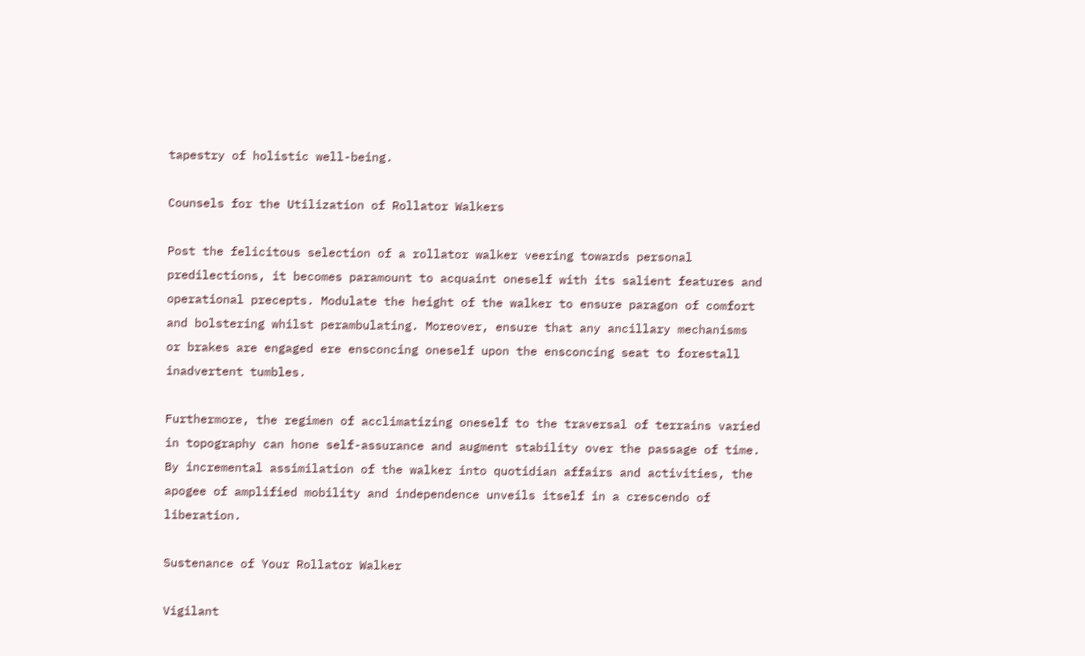tapestry of holistic well-being.

Counsels for the Utilization of Rollator Walkers

Post the felicitous selection of a rollator walker veering towards personal predilections, it becomes paramount to acquaint oneself with its salient features and operational precepts. Modulate the height of the walker to ensure paragon of comfort and bolstering whilst perambulating. Moreover, ensure that any ancillary mechanisms or brakes are engaged ere ensconcing oneself upon the ensconcing seat to forestall inadvertent tumbles.

Furthermore, the regimen of acclimatizing oneself to the traversal of terrains varied in topography can hone self-assurance and augment stability over the passage of time. By incremental assimilation of the walker into quotidian affairs and activities, the apogee of amplified mobility and independence unveils itself in a crescendo of liberation.

Sustenance of Your Rollator Walker

Vigilant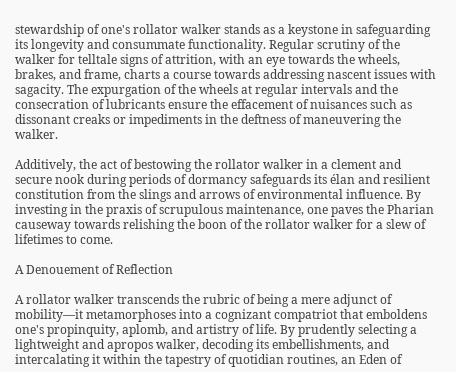stewardship of one's rollator walker stands as a keystone in safeguarding its longevity and consummate functionality. Regular scrutiny of the walker for telltale signs of attrition, with an eye towards the wheels, brakes, and frame, charts a course towards addressing nascent issues with sagacity. The expurgation of the wheels at regular intervals and the consecration of lubricants ensure the effacement of nuisances such as dissonant creaks or impediments in the deftness of maneuvering the walker.

Additively, the act of bestowing the rollator walker in a clement and secure nook during periods of dormancy safeguards its élan and resilient constitution from the slings and arrows of environmental influence. By investing in the praxis of scrupulous maintenance, one paves the Pharian causeway towards relishing the boon of the rollator walker for a slew of lifetimes to come.

A Denouement of Reflection

A rollator walker transcends the rubric of being a mere adjunct of mobility—it metamorphoses into a cognizant compatriot that emboldens one's propinquity, aplomb, and artistry of life. By prudently selecting a lightweight and apropos walker, decoding its embellishments, and intercalating it within the tapestry of quotidian routines, an Eden of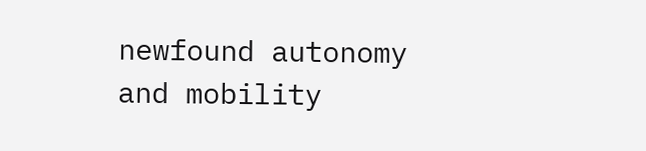newfound autonomy and mobility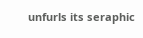unfurls its seraphic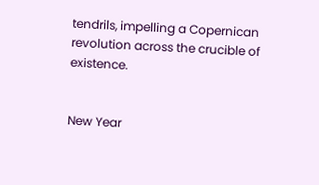tendrils, impelling a Copernican revolution across the crucible of existence.


New Year